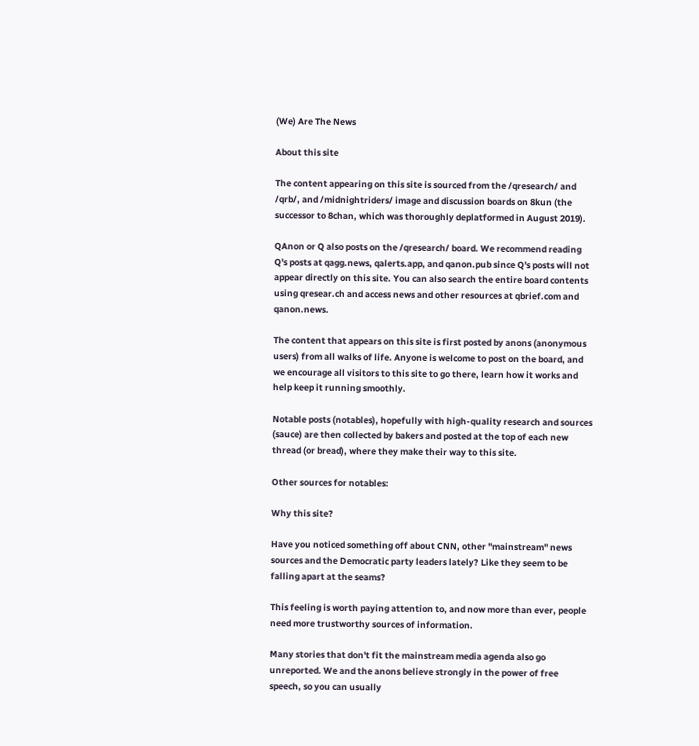(We) Are The News

About this site

The content appearing on this site is sourced from the /qresearch/ and /qrb/, and /midnightriders/ image and discussion boards on 8kun (the successor to 8chan, which was thoroughly deplatformed in August 2019).

QAnon or Q also posts on the /qresearch/ board. We recommend reading Q's posts at qagg.news, qalerts.app, and qanon.pub since Q's posts will not appear directly on this site. You can also search the entire board contents using qresear.ch and access news and other resources at qbrief.com and qanon.news.

The content that appears on this site is first posted by anons (anonymous users) from all walks of life. Anyone is welcome to post on the board, and we encourage all visitors to this site to go there, learn how it works and help keep it running smoothly.

Notable posts (notables), hopefully with high-quality research and sources (sauce) are then collected by bakers and posted at the top of each new thread (or bread), where they make their way to this site.

Other sources for notables:

Why this site?

Have you noticed something off about CNN, other "mainstream" news sources and the Democratic party leaders lately? Like they seem to be falling apart at the seams?

This feeling is worth paying attention to, and now more than ever, people need more trustworthy sources of information.

Many stories that don't fit the mainstream media agenda also go unreported. We and the anons believe strongly in the power of free speech, so you can usually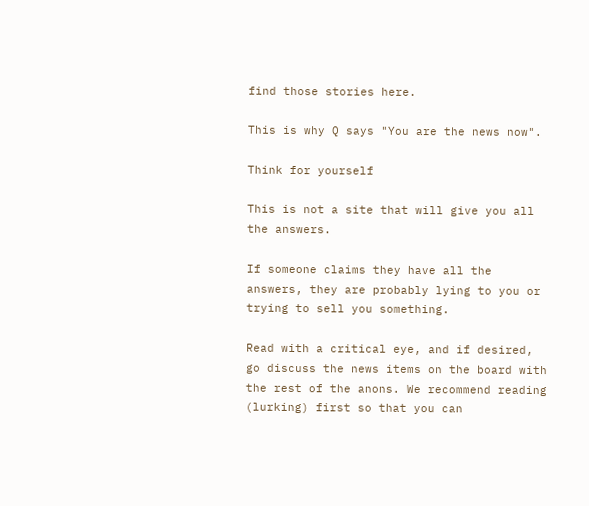find those stories here.

This is why Q says "You are the news now".

Think for yourself

This is not a site that will give you all the answers.

If someone claims they have all the answers, they are probably lying to you or trying to sell you something.

Read with a critical eye, and if desired, go discuss the news items on the board with the rest of the anons. We recommend reading (lurking) first so that you can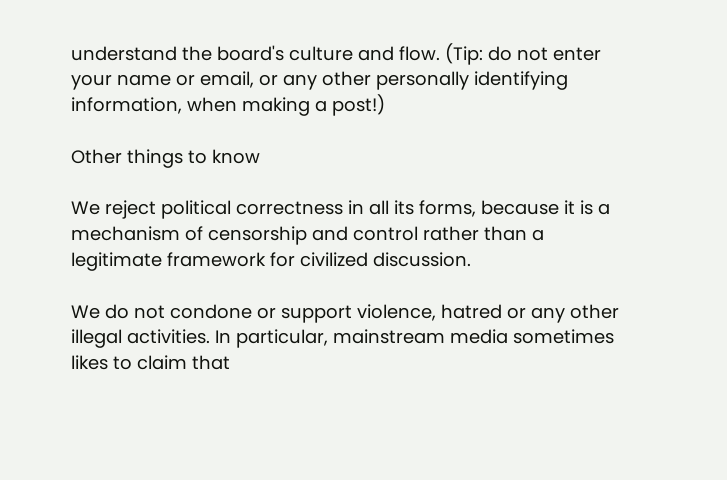understand the board's culture and flow. (Tip: do not enter your name or email, or any other personally identifying information, when making a post!)

Other things to know

We reject political correctness in all its forms, because it is a mechanism of censorship and control rather than a legitimate framework for civilized discussion.

We do not condone or support violence, hatred or any other illegal activities. In particular, mainstream media sometimes likes to claim that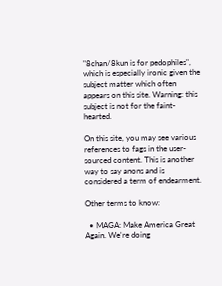"8chan/8kun is for pedophiles", which is especially ironic given the subject matter which often appears on this site. Warning: this subject is not for the faint-hearted.

On this site, you may see various references to fags in the user-sourced content. This is another way to say anons and is considered a term of endearment.

Other terms to know:

  • MAGA: Make America Great Again. We're doing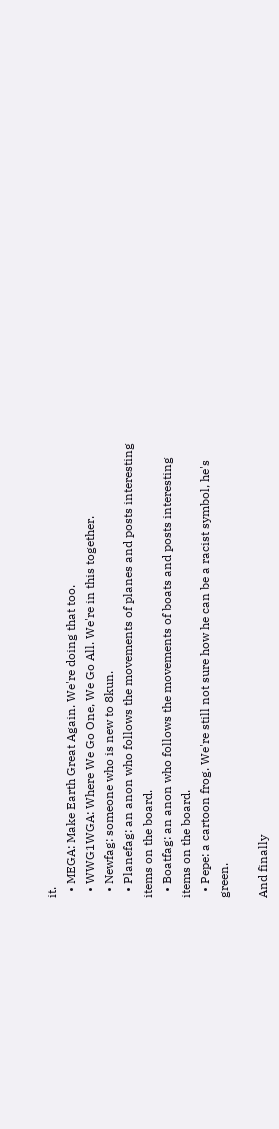it.
  • MEGA: Make Earth Great Again. We're doing that too.
  • WWG1WGA: Where We Go One, We Go All. We're in this together.
  • Newfag: someone who is new to 8kun.
  • Planefag: an anon who follows the movements of planes and posts interesting items on the board.
  • Boatfag: an anon who follows the movements of boats and posts interesting items on the board.
  • Pepe: a cartoon frog. We're still not sure how he can be a racist symbol, he's green.

And finally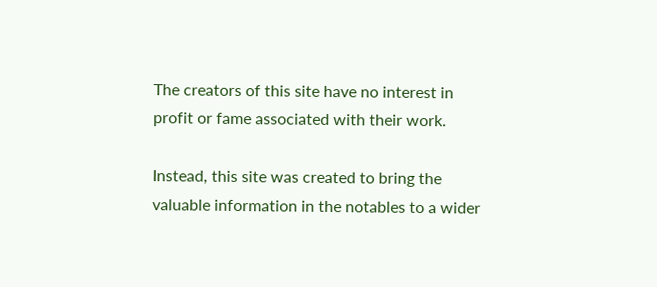The creators of this site have no interest in profit or fame associated with their work.

Instead, this site was created to bring the valuable information in the notables to a wider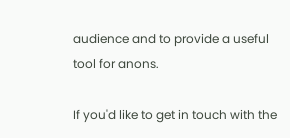audience and to provide a useful tool for anons.

If you'd like to get in touch with the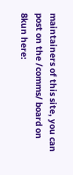maintainers of this site, you can post on the /comms/ board on 8kun here: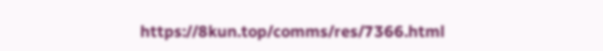https://8kun.top/comms/res/7366.html